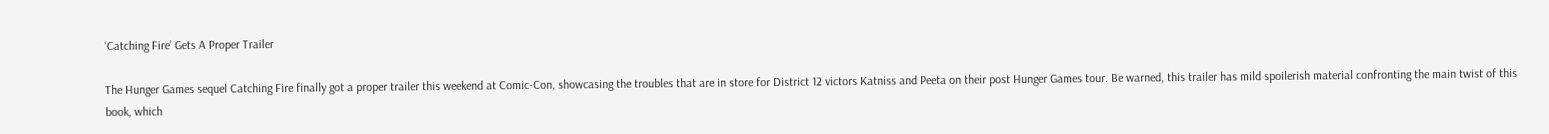‘Catching Fire’ Gets A Proper Trailer

The Hunger Games sequel Catching Fire finally got a proper trailer this weekend at Comic-Con, showcasing the troubles that are in store for District 12 victors Katniss and Peeta on their post Hunger Games tour. Be warned, this trailer has mild spoilerish material confronting the main twist of this book, which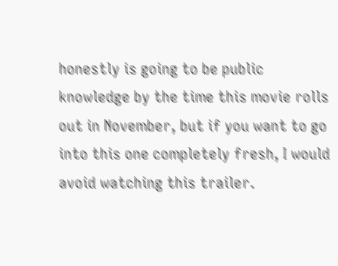honestly is going to be public knowledge by the time this movie rolls out in November, but if you want to go into this one completely fresh, I would avoid watching this trailer.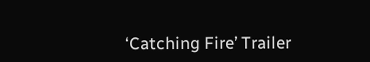‘Catching Fire’ Trailer